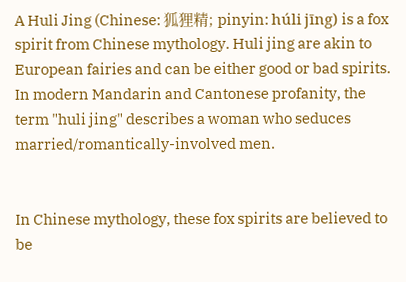A Huli Jing (Chinese: 狐狸精; pinyin: húli jīng) is a fox spirit from Chinese mythology. Huli jing are akin to European fairies and can be either good or bad spirits. In modern Mandarin and Cantonese profanity, the term "huli jing" describes a woman who seduces married/romantically-involved men.


In Chinese mythology, these fox spirits are believed to be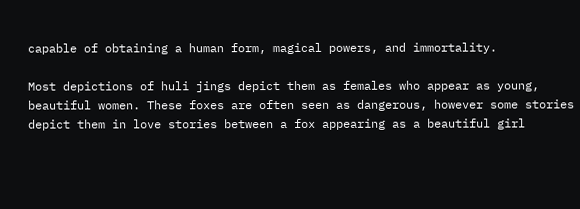capable of obtaining a human form, magical powers, and immortality.

Most depictions of huli jings depict them as females who appear as young, beautiful women. These foxes are often seen as dangerous, however some stories depict them in love stories between a fox appearing as a beautiful girl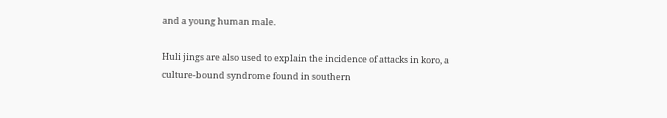and a young human male.

Huli jings are also used to explain the incidence of attacks in koro, a culture-bound syndrome found in southern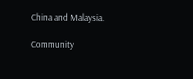China and Malaysia.

Community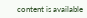content is available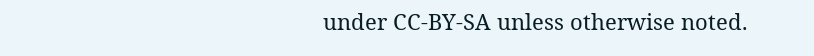under CC-BY-SA unless otherwise noted.